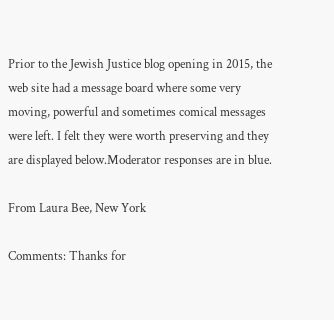Prior to the Jewish Justice blog opening in 2015, the web site had a message board where some very moving, powerful and sometimes comical messages were left. I felt they were worth preserving and they are displayed below.Moderator responses are in blue.

From Laura Bee, New York

Comments: Thanks for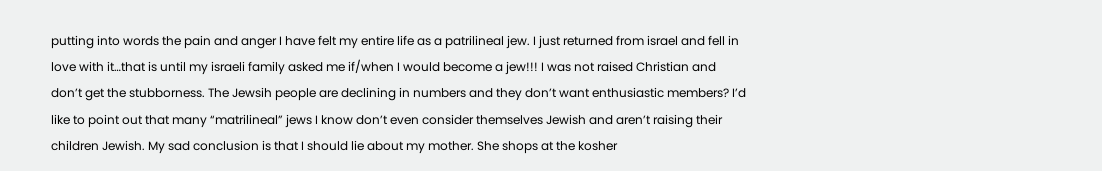putting into words the pain and anger I have felt my entire life as a patrilineal jew. I just returned from israel and fell in love with it…that is until my israeli family asked me if/when I would become a jew!!! I was not raised Christian and don’t get the stubborness. The Jewsih people are declining in numbers and they don’t want enthusiastic members? I’d like to point out that many “matrilineal” jews I know don’t even consider themselves Jewish and aren’t raising their children Jewish. My sad conclusion is that I should lie about my mother. She shops at the kosher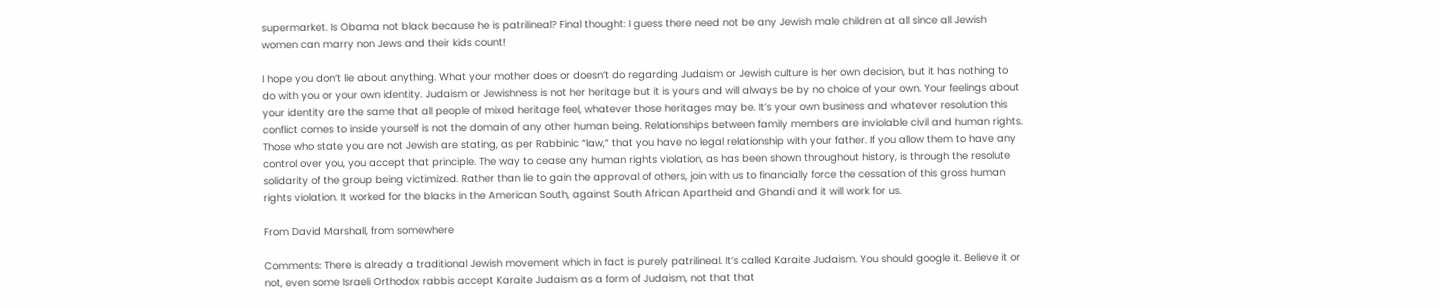supermarket. Is Obama not black because he is patrilineal? Final thought: I guess there need not be any Jewish male children at all since all Jewish women can marry non Jews and their kids count!

I hope you don’t lie about anything. What your mother does or doesn’t do regarding Judaism or Jewish culture is her own decision, but it has nothing to do with you or your own identity. Judaism or Jewishness is not her heritage but it is yours and will always be by no choice of your own. Your feelings about your identity are the same that all people of mixed heritage feel, whatever those heritages may be. It’s your own business and whatever resolution this conflict comes to inside yourself is not the domain of any other human being. Relationships between family members are inviolable civil and human rights. Those who state you are not Jewish are stating, as per Rabbinic “law,” that you have no legal relationship with your father. If you allow them to have any control over you, you accept that principle. The way to cease any human rights violation, as has been shown throughout history, is through the resolute solidarity of the group being victimized. Rather than lie to gain the approval of others, join with us to financially force the cessation of this gross human rights violation. It worked for the blacks in the American South, against South African Apartheid and Ghandi and it will work for us.

From David Marshall, from somewhere

Comments: There is already a traditional Jewish movement which in fact is purely patrilineal. It’s called Karaite Judaism. You should google it. Believe it or not, even some Israeli Orthodox rabbis accept Karaite Judaism as a form of Judaism, not that that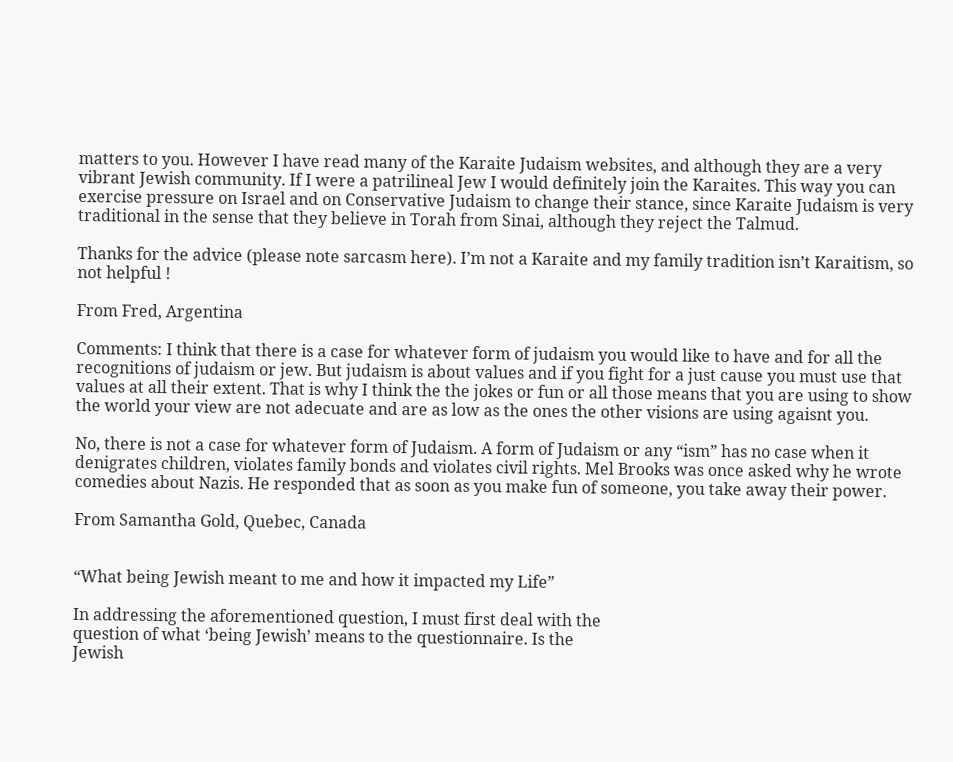matters to you. However I have read many of the Karaite Judaism websites, and although they are a very vibrant Jewish community. If I were a patrilineal Jew I would definitely join the Karaites. This way you can exercise pressure on Israel and on Conservative Judaism to change their stance, since Karaite Judaism is very traditional in the sense that they believe in Torah from Sinai, although they reject the Talmud.

Thanks for the advice (please note sarcasm here). I’m not a Karaite and my family tradition isn’t Karaitism, so not helpful !

From Fred, Argentina

Comments: I think that there is a case for whatever form of judaism you would like to have and for all the recognitions of judaism or jew. But judaism is about values and if you fight for a just cause you must use that values at all their extent. That is why I think the the jokes or fun or all those means that you are using to show the world your view are not adecuate and are as low as the ones the other visions are using agaisnt you.

No, there is not a case for whatever form of Judaism. A form of Judaism or any “ism” has no case when it denigrates children, violates family bonds and violates civil rights. Mel Brooks was once asked why he wrote comedies about Nazis. He responded that as soon as you make fun of someone, you take away their power.

From Samantha Gold, Quebec, Canada


“What being Jewish meant to me and how it impacted my Life”

In addressing the aforementioned question, I must first deal with the
question of what ‘being Jewish’ means to the questionnaire. Is the
Jewish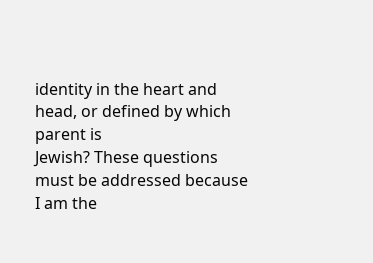identity in the heart and head, or defined by which parent is
Jewish? These questions must be addressed because I am the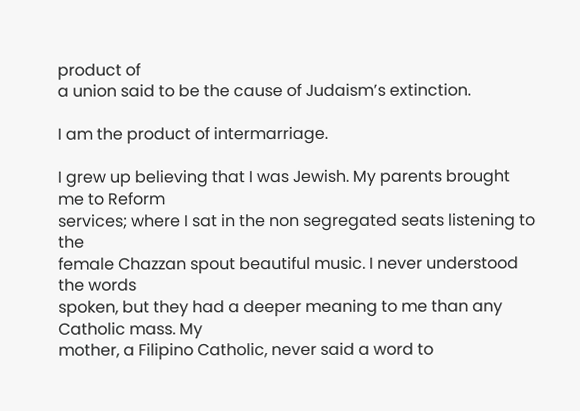product of
a union said to be the cause of Judaism’s extinction.

I am the product of intermarriage.

I grew up believing that I was Jewish. My parents brought me to Reform
services; where I sat in the non segregated seats listening to the
female Chazzan spout beautiful music. I never understood the words
spoken, but they had a deeper meaning to me than any Catholic mass. My
mother, a Filipino Catholic, never said a word to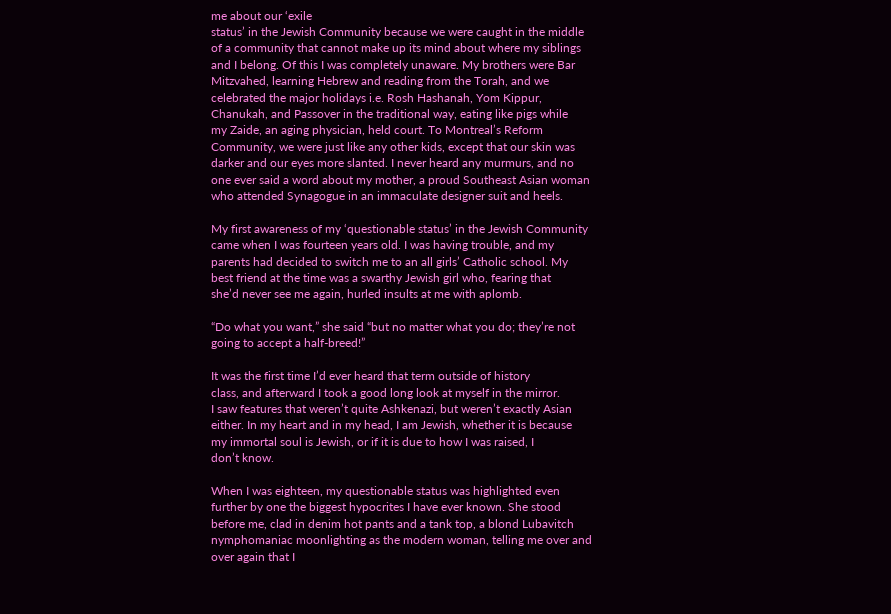me about our ‘exile
status’ in the Jewish Community because we were caught in the middle
of a community that cannot make up its mind about where my siblings
and I belong. Of this I was completely unaware. My brothers were Bar
Mitzvahed, learning Hebrew and reading from the Torah, and we
celebrated the major holidays i.e. Rosh Hashanah, Yom Kippur,
Chanukah, and Passover in the traditional way, eating like pigs while
my Zaide, an aging physician, held court. To Montreal’s Reform
Community, we were just like any other kids, except that our skin was
darker and our eyes more slanted. I never heard any murmurs, and no
one ever said a word about my mother, a proud Southeast Asian woman
who attended Synagogue in an immaculate designer suit and heels.

My first awareness of my ‘questionable status’ in the Jewish Community
came when I was fourteen years old. I was having trouble, and my
parents had decided to switch me to an all girls’ Catholic school. My
best friend at the time was a swarthy Jewish girl who, fearing that
she’d never see me again, hurled insults at me with aplomb.

“Do what you want,” she said “but no matter what you do; they’re not
going to accept a half-breed!”

It was the first time I’d ever heard that term outside of history
class, and afterward I took a good long look at myself in the mirror.
I saw features that weren’t quite Ashkenazi, but weren’t exactly Asian
either. In my heart and in my head, I am Jewish, whether it is because
my immortal soul is Jewish, or if it is due to how I was raised, I
don’t know.

When I was eighteen, my questionable status was highlighted even
further by one the biggest hypocrites I have ever known. She stood
before me, clad in denim hot pants and a tank top, a blond Lubavitch
nymphomaniac moonlighting as the modern woman, telling me over and
over again that I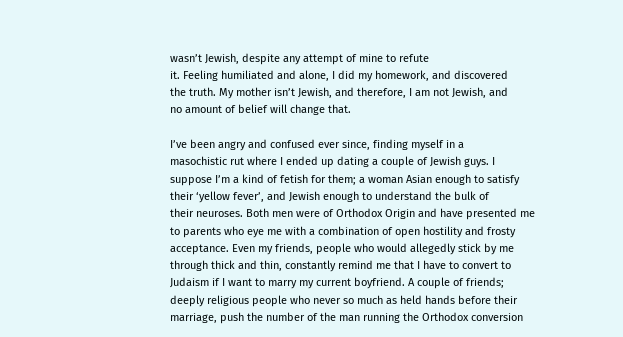wasn’t Jewish, despite any attempt of mine to refute
it. Feeling humiliated and alone, I did my homework, and discovered
the truth. My mother isn’t Jewish, and therefore, I am not Jewish, and
no amount of belief will change that.

I’ve been angry and confused ever since, finding myself in a
masochistic rut where I ended up dating a couple of Jewish guys. I
suppose I’m a kind of fetish for them; a woman Asian enough to satisfy
their ‘yellow fever’, and Jewish enough to understand the bulk of
their neuroses. Both men were of Orthodox Origin and have presented me
to parents who eye me with a combination of open hostility and frosty
acceptance. Even my friends, people who would allegedly stick by me
through thick and thin, constantly remind me that I have to convert to
Judaism if I want to marry my current boyfriend. A couple of friends;
deeply religious people who never so much as held hands before their
marriage, push the number of the man running the Orthodox conversion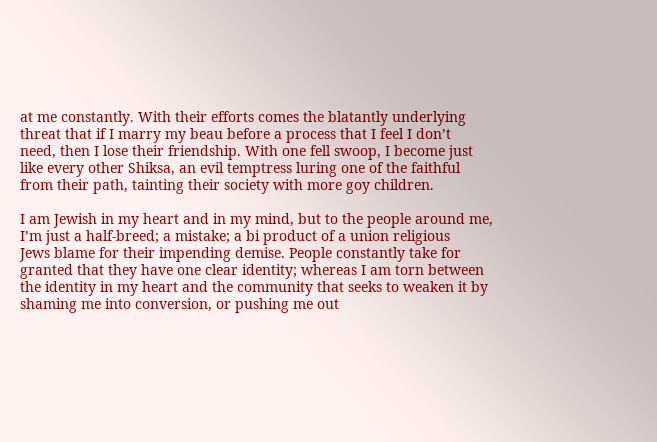at me constantly. With their efforts comes the blatantly underlying
threat that if I marry my beau before a process that I feel I don’t
need, then I lose their friendship. With one fell swoop, I become just
like every other Shiksa, an evil temptress luring one of the faithful
from their path, tainting their society with more goy children.

I am Jewish in my heart and in my mind, but to the people around me,
I’m just a half-breed; a mistake; a bi product of a union religious
Jews blame for their impending demise. People constantly take for
granted that they have one clear identity; whereas I am torn between
the identity in my heart and the community that seeks to weaken it by
shaming me into conversion, or pushing me out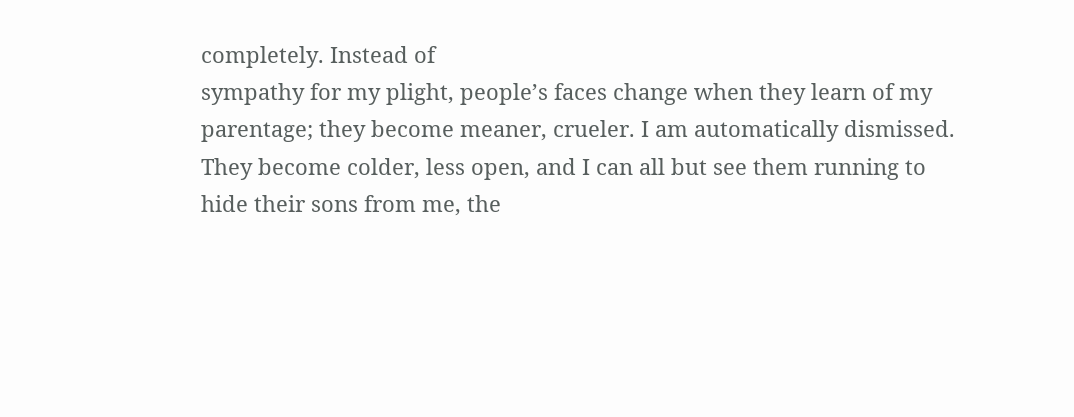completely. Instead of
sympathy for my plight, people’s faces change when they learn of my
parentage; they become meaner, crueler. I am automatically dismissed.
They become colder, less open, and I can all but see them running to
hide their sons from me, the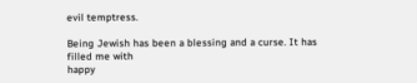evil temptress.

Being Jewish has been a blessing and a curse. It has filled me with
happy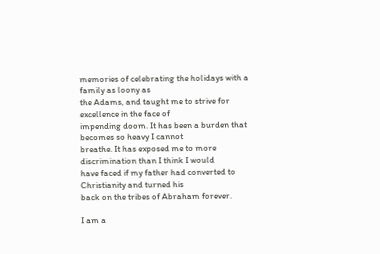memories of celebrating the holidays with a family as loony as
the Adams, and taught me to strive for excellence in the face of
impending doom. It has been a burden that becomes so heavy I cannot
breathe. It has exposed me to more discrimination than I think I would
have faced if my father had converted to Christianity and turned his
back on the tribes of Abraham forever.

I am a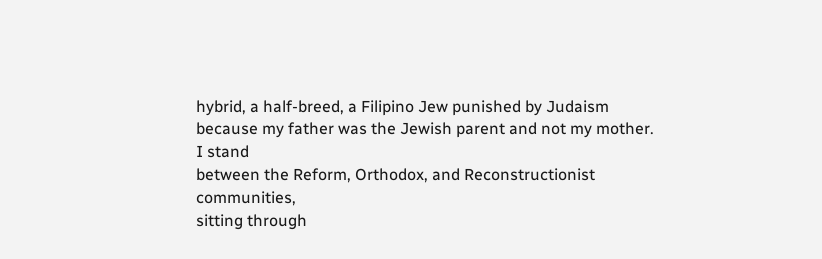hybrid, a half-breed, a Filipino Jew punished by Judaism
because my father was the Jewish parent and not my mother. I stand
between the Reform, Orthodox, and Reconstructionist communities,
sitting through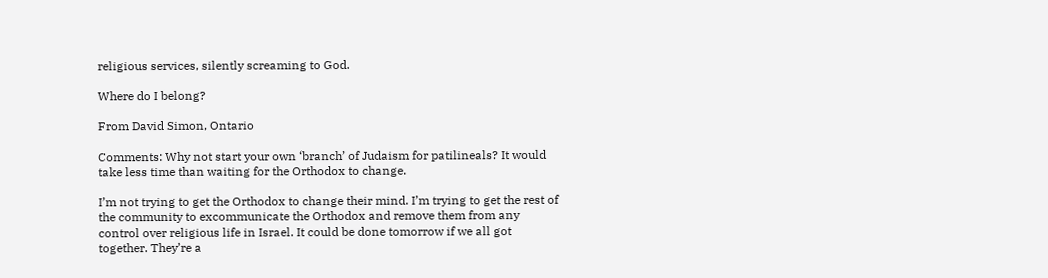religious services, silently screaming to God.

Where do I belong?

From David Simon, Ontario

Comments: Why not start your own ‘branch’ of Judaism for patilineals? It would take less time than waiting for the Orthodox to change.

I’m not trying to get the Orthodox to change their mind. I’m trying to get the rest of the community to excommunicate the Orthodox and remove them from any control over religious life in Israel. It could be done tomorrow if we all got together. They’re a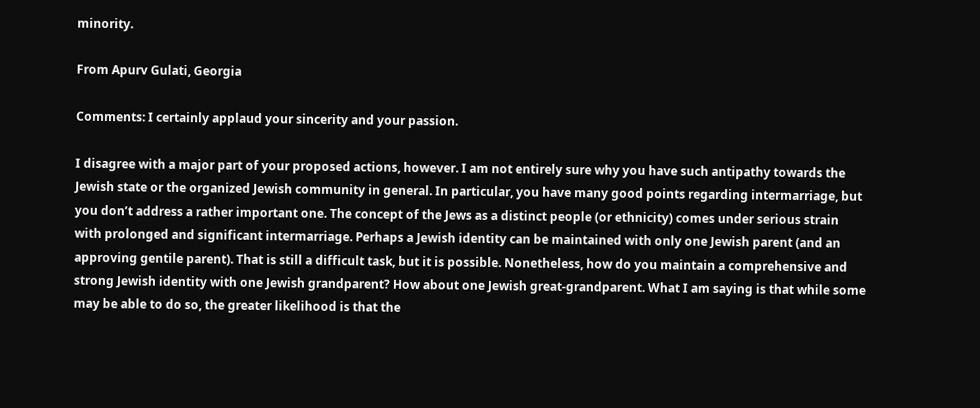minority.

From Apurv Gulati, Georgia

Comments: I certainly applaud your sincerity and your passion.

I disagree with a major part of your proposed actions, however. I am not entirely sure why you have such antipathy towards the Jewish state or the organized Jewish community in general. In particular, you have many good points regarding intermarriage, but you don’t address a rather important one. The concept of the Jews as a distinct people (or ethnicity) comes under serious strain with prolonged and significant intermarriage. Perhaps a Jewish identity can be maintained with only one Jewish parent (and an approving gentile parent). That is still a difficult task, but it is possible. Nonetheless, how do you maintain a comprehensive and strong Jewish identity with one Jewish grandparent? How about one Jewish great-grandparent. What I am saying is that while some may be able to do so, the greater likelihood is that the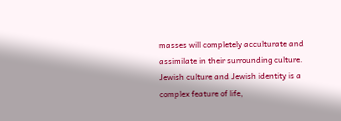masses will completely acculturate and assimilate in their surrounding culture. Jewish culture and Jewish identity is a complex feature of life,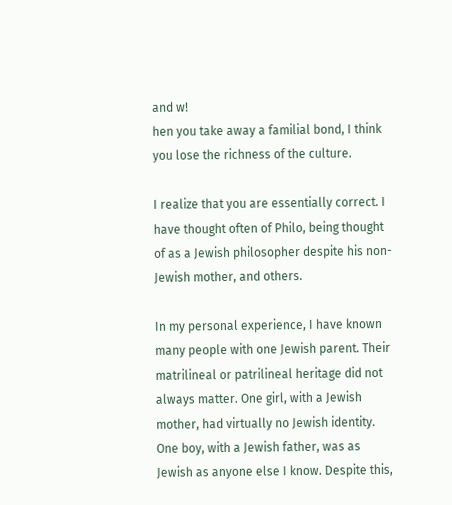and w!
hen you take away a familial bond, I think you lose the richness of the culture.

I realize that you are essentially correct. I have thought often of Philo, being thought of as a Jewish philosopher despite his non-Jewish mother, and others.

In my personal experience, I have known many people with one Jewish parent. Their matrilineal or patrilineal heritage did not always matter. One girl, with a Jewish mother, had virtually no Jewish identity. One boy, with a Jewish father, was as Jewish as anyone else I know. Despite this,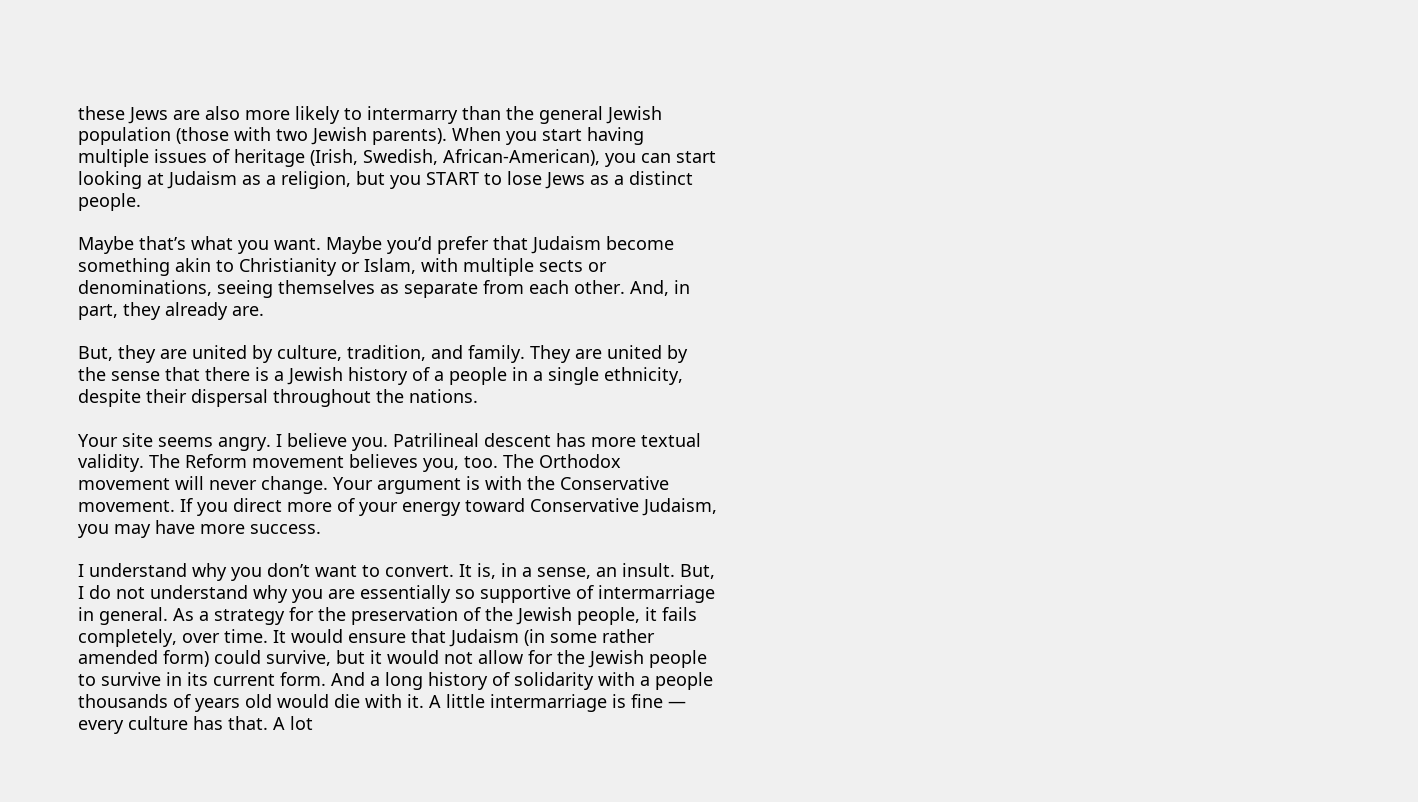these Jews are also more likely to intermarry than the general Jewish population (those with two Jewish parents). When you start having multiple issues of heritage (Irish, Swedish, African-American), you can start looking at Judaism as a religion, but you START to lose Jews as a distinct people.

Maybe that’s what you want. Maybe you’d prefer that Judaism become something akin to Christianity or Islam, with multiple sects or denominations, seeing themselves as separate from each other. And, in part, they already are.

But, they are united by culture, tradition, and family. They are united by the sense that there is a Jewish history of a people in a single ethnicity, despite their dispersal throughout the nations.

Your site seems angry. I believe you. Patrilineal descent has more textual validity. The Reform movement believes you, too. The Orthodox movement will never change. Your argument is with the Conservative movement. If you direct more of your energy toward Conservative Judaism, you may have more success.

I understand why you don’t want to convert. It is, in a sense, an insult. But, I do not understand why you are essentially so supportive of intermarriage in general. As a strategy for the preservation of the Jewish people, it fails completely, over time. It would ensure that Judaism (in some rather amended form) could survive, but it would not allow for the Jewish people to survive in its current form. And a long history of solidarity with a people thousands of years old would die with it. A little intermarriage is fine — every culture has that. A lot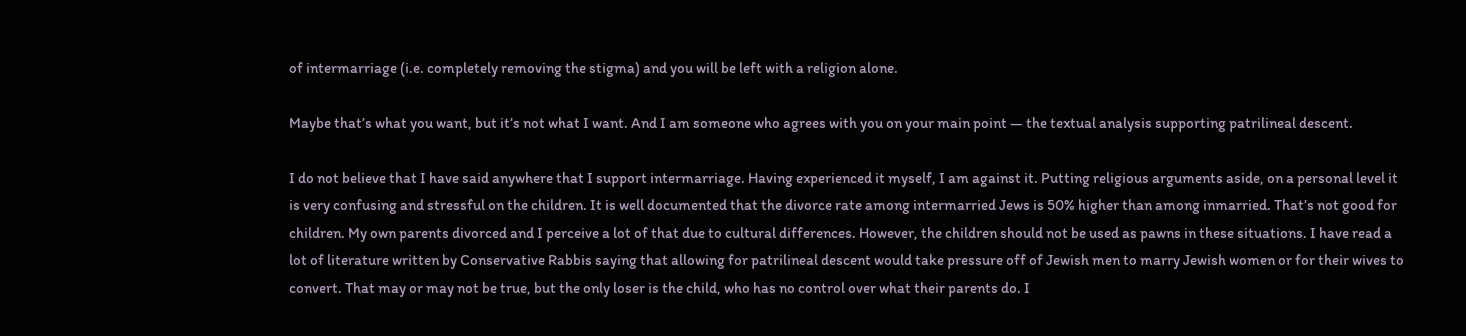of intermarriage (i.e. completely removing the stigma) and you will be left with a religion alone.

Maybe that’s what you want, but it’s not what I want. And I am someone who agrees with you on your main point — the textual analysis supporting patrilineal descent.

I do not believe that I have said anywhere that I support intermarriage. Having experienced it myself, I am against it. Putting religious arguments aside, on a personal level it is very confusing and stressful on the children. It is well documented that the divorce rate among intermarried Jews is 50% higher than among inmarried. That’s not good for children. My own parents divorced and I perceive a lot of that due to cultural differences. However, the children should not be used as pawns in these situations. I have read a lot of literature written by Conservative Rabbis saying that allowing for patrilineal descent would take pressure off of Jewish men to marry Jewish women or for their wives to convert. That may or may not be true, but the only loser is the child, who has no control over what their parents do. I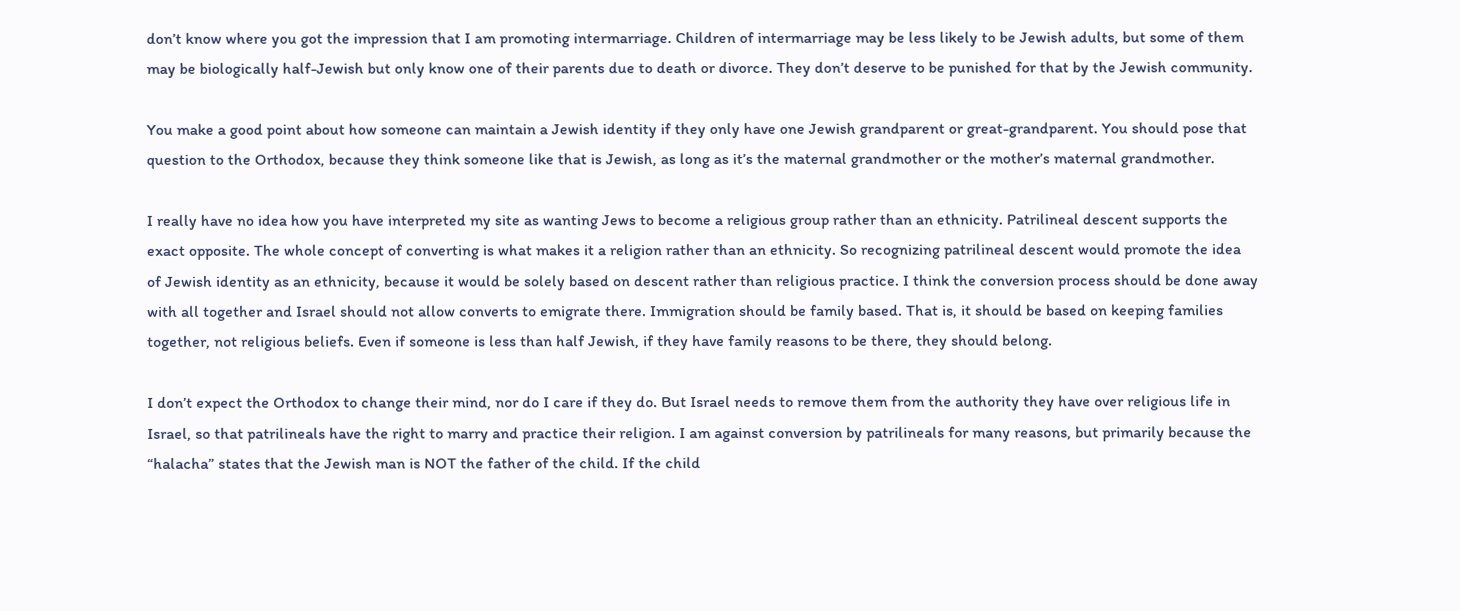don’t know where you got the impression that I am promoting intermarriage. Children of intermarriage may be less likely to be Jewish adults, but some of them may be biologically half-Jewish but only know one of their parents due to death or divorce. They don’t deserve to be punished for that by the Jewish community.

You make a good point about how someone can maintain a Jewish identity if they only have one Jewish grandparent or great-grandparent. You should pose that question to the Orthodox, because they think someone like that is Jewish, as long as it’s the maternal grandmother or the mother’s maternal grandmother.

I really have no idea how you have interpreted my site as wanting Jews to become a religious group rather than an ethnicity. Patrilineal descent supports the exact opposite. The whole concept of converting is what makes it a religion rather than an ethnicity. So recognizing patrilineal descent would promote the idea of Jewish identity as an ethnicity, because it would be solely based on descent rather than religious practice. I think the conversion process should be done away with all together and Israel should not allow converts to emigrate there. Immigration should be family based. That is, it should be based on keeping families together, not religious beliefs. Even if someone is less than half Jewish, if they have family reasons to be there, they should belong.

I don’t expect the Orthodox to change their mind, nor do I care if they do. But Israel needs to remove them from the authority they have over religious life in Israel, so that patrilineals have the right to marry and practice their religion. I am against conversion by patrilineals for many reasons, but primarily because the “halacha” states that the Jewish man is NOT the father of the child. If the child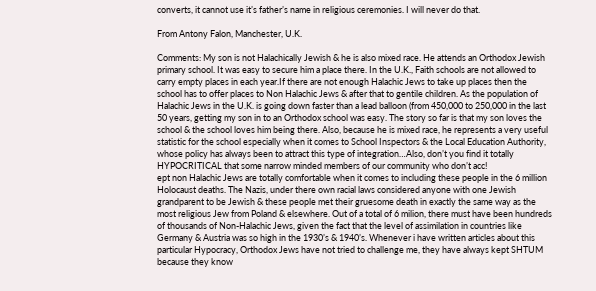converts, it cannot use it’s father’s name in religious ceremonies. I will never do that.

From Antony Falon, Manchester, U.K.

Comments: My son is not Halachically Jewish & he is also mixed race. He attends an Orthodox Jewish primary school. It was easy to secure him a place there. In the U.K., Faith schools are not allowed to carry empty places in each year.If there are not enough Halachic Jews to take up places then the school has to offer places to Non Halachic Jews & after that to gentile children. As the population of Halachic Jews in the U.K. is going down faster than a lead balloon (from 450,000 to 250,000 in the last 50 years, getting my son in to an Orthodox school was easy. The story so far is that my son loves the school & the school loves him being there. Also, because he is mixed race, he represents a very useful statistic for the school especially when it comes to School Inspectors & the Local Education Authority, whose policy has always been to attract this type of integration…Also, don’t you find it totally HYPOCRITICAL that some narrow minded members of our community who don’t acc!
ept non Halachic Jews are totally comfortable when it comes to including these people in the 6 million Holocaust deaths. The Nazis, under there own racial laws considered anyone with one Jewish grandparent to be Jewish & these people met their gruesome death in exactly the same way as the most religious Jew from Poland & elsewhere. Out of a total of 6 milion, there must have been hundreds of thousands of Non-Halachic Jews, given the fact that the level of assimilation in countries like Germany & Austria was so high in the 1930’s & 1940’s. Whenever i have written articles about this particular Hypocracy, Orthodox Jews have not tried to challenge me, they have always kept SHTUM because they know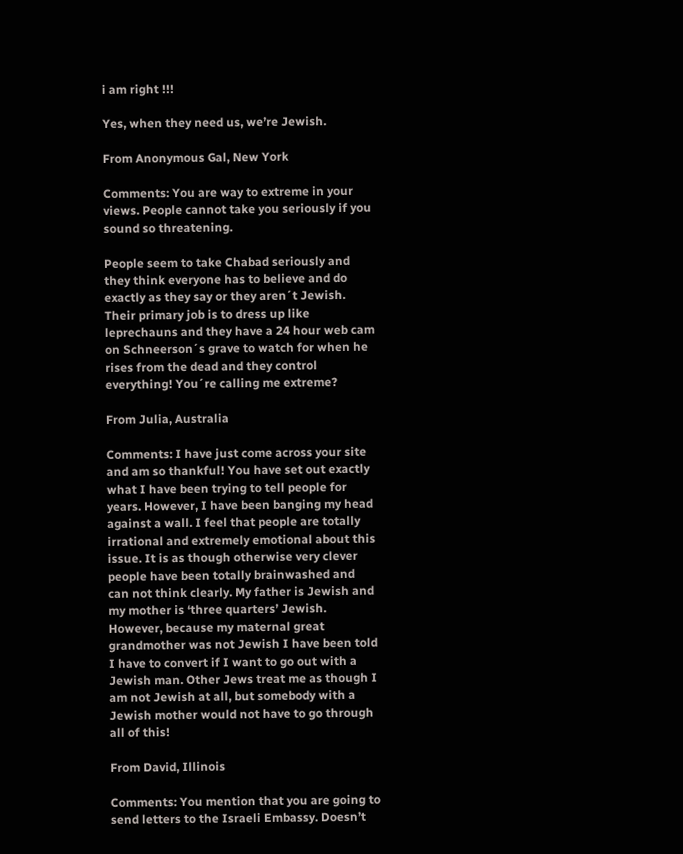i am right !!!

Yes, when they need us, we’re Jewish.

From Anonymous Gal, New York

Comments: You are way to extreme in your views. People cannot take you seriously if you sound so threatening.

People seem to take Chabad seriously and they think everyone has to believe and do exactly as they say or they aren´t Jewish. Their primary job is to dress up like leprechauns and they have a 24 hour web cam on Schneerson´s grave to watch for when he rises from the dead and they control everything! You´re calling me extreme?

From Julia, Australia

Comments: I have just come across your site and am so thankful! You have set out exactly what I have been trying to tell people for years. However, I have been banging my head against a wall. I feel that people are totally irrational and extremely emotional about this issue. It is as though otherwise very clever people have been totally brainwashed and can not think clearly. My father is Jewish and my mother is ‘three quarters’ Jewish. However, because my maternal great grandmother was not Jewish I have been told I have to convert if I want to go out with a Jewish man. Other Jews treat me as though I am not Jewish at all, but somebody with a Jewish mother would not have to go through all of this!

From David, Illinois

Comments: You mention that you are going to send letters to the Israeli Embassy. Doesn’t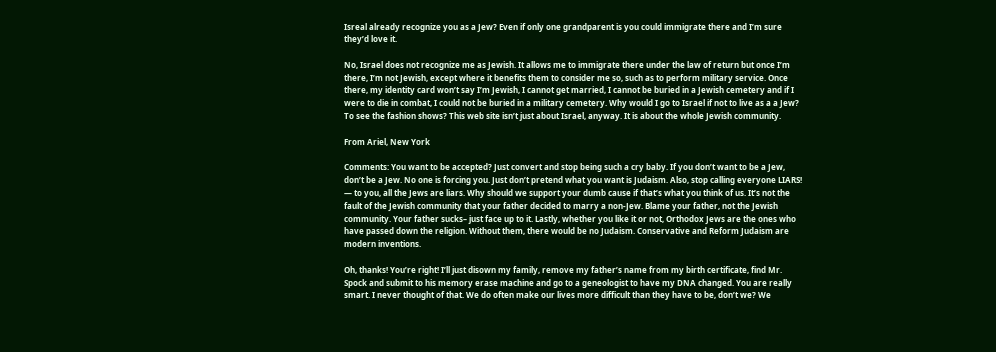Isreal already recognize you as a Jew? Even if only one grandparent is you could immigrate there and I’m sure they’d love it.

No, Israel does not recognize me as Jewish. It allows me to immigrate there under the law of return but once I’m there, I’m not Jewish, except where it benefits them to consider me so, such as to perform military service. Once there, my identity card won’t say I’m Jewish, I cannot get married, I cannot be buried in a Jewish cemetery and if I were to die in combat, I could not be buried in a military cemetery. Why would I go to Israel if not to live as a a Jew? To see the fashion shows? This web site isn’t just about Israel, anyway. It is about the whole Jewish community.

From Ariel, New York

Comments: You want to be accepted? Just convert and stop being such a cry baby. If you don’t want to be a Jew, don’t be a Jew. No one is forcing you. Just don’t pretend what you want is Judaism. Also, stop calling everyone LIARS! — to you, all the Jews are liars. Why should we support your dumb cause if that’s what you think of us. It’s not the fault of the Jewish community that your father decided to marry a non-Jew. Blame your father, not the Jewish community. Your father sucks– just face up to it. Lastly, whether you like it or not, Orthodox Jews are the ones who have passed down the religion. Without them, there would be no Judaism. Conservative and Reform Judaism are modern inventions.

Oh, thanks! You’re right! I’ll just disown my family, remove my father’s name from my birth certificate, find Mr. Spock and submit to his memory erase machine and go to a geneologist to have my DNA changed. You are really smart. I never thought of that. We do often make our lives more difficult than they have to be, don’t we? We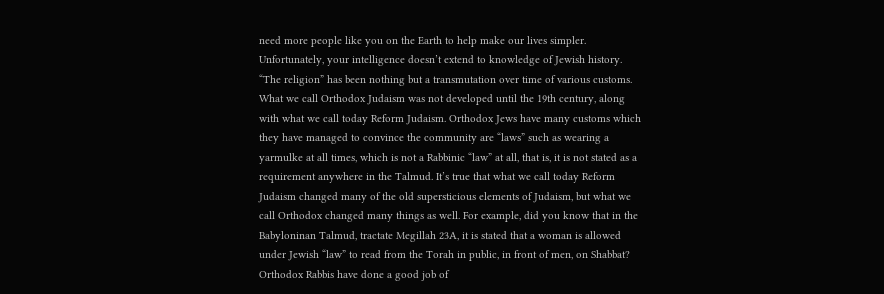need more people like you on the Earth to help make our lives simpler. Unfortunately, your intelligence doesn’t extend to knowledge of Jewish history. “The religion” has been nothing but a transmutation over time of various customs. What we call Orthodox Judaism was not developed until the 19th century, along with what we call today Reform Judaism. Orthodox Jews have many customs which they have managed to convince the community are “laws” such as wearing a yarmulke at all times, which is not a Rabbinic “law” at all, that is, it is not stated as a requirement anywhere in the Talmud. It’s true that what we call today Reform Judaism changed many of the old supersticious elements of Judaism, but what we call Orthodox changed many things as well. For example, did you know that in the Babyloninan Talmud, tractate Megillah 23A, it is stated that a woman is allowed under Jewish “law” to read from the Torah in public, in front of men, on Shabbat? Orthodox Rabbis have done a good job of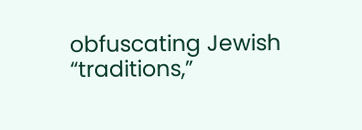obfuscating Jewish “traditions,”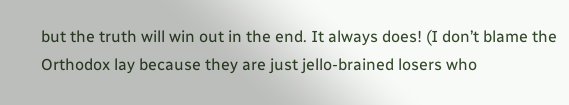but the truth will win out in the end. It always does! (I don’t blame the Orthodox lay because they are just jello-brained losers who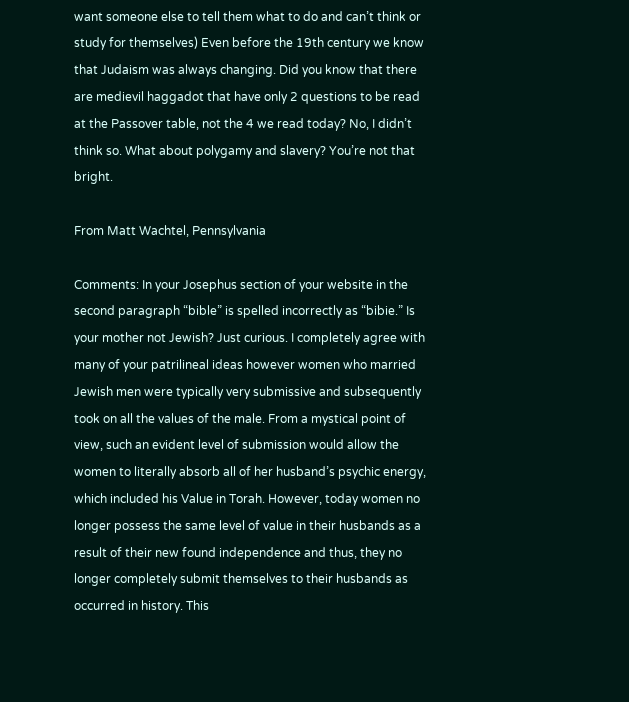want someone else to tell them what to do and can’t think or study for themselves) Even before the 19th century we know that Judaism was always changing. Did you know that there are medievil haggadot that have only 2 questions to be read at the Passover table, not the 4 we read today? No, I didn’t think so. What about polygamy and slavery? You’re not that bright.

From Matt Wachtel, Pennsylvania

Comments: In your Josephus section of your website in the second paragraph “bible” is spelled incorrectly as “bibie.” Is your mother not Jewish? Just curious. I completely agree with many of your patrilineal ideas however women who married Jewish men were typically very submissive and subsequently took on all the values of the male. From a mystical point of view, such an evident level of submission would allow the women to literally absorb all of her husband’s psychic energy, which included his Value in Torah. However, today women no longer possess the same level of value in their husbands as a result of their new found independence and thus, they no longer completely submit themselves to their husbands as occurred in history. This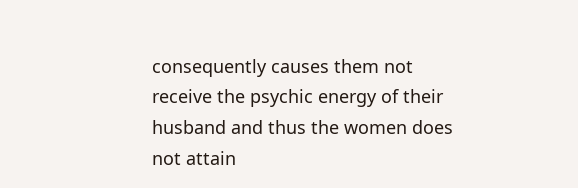consequently causes them not receive the psychic energy of their husband and thus the women does not attain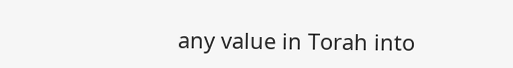any value in Torah into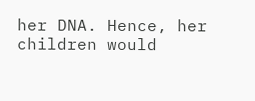her DNA. Hence, her children would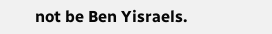not be Ben Yisraels.